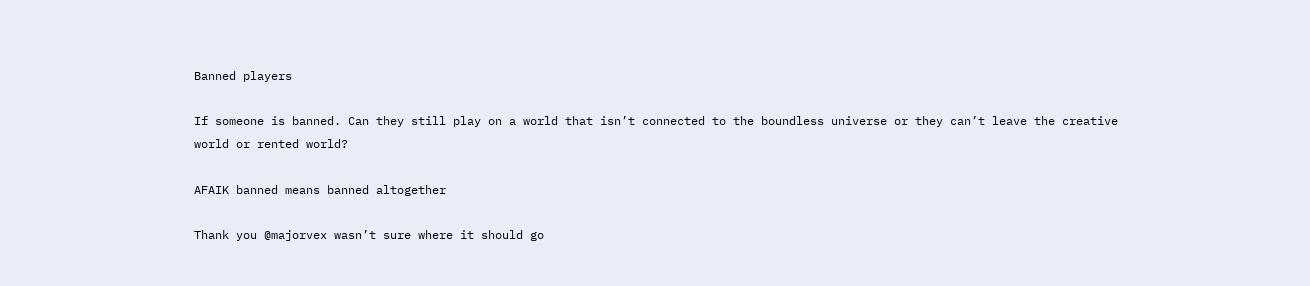Banned players

If someone is banned. Can they still play on a world that isn’t connected to the boundless universe or they can’t leave the creative world or rented world?

AFAIK banned means banned altogether

Thank you @majorvex wasn’t sure where it should go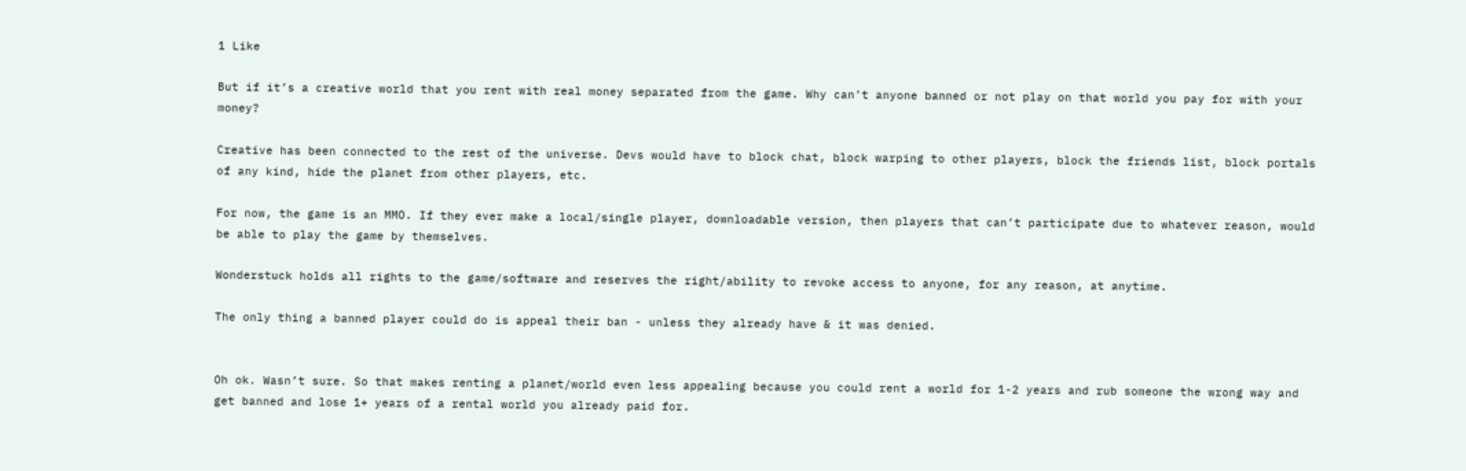1 Like

But if it’s a creative world that you rent with real money separated from the game. Why can’t anyone banned or not play on that world you pay for with your money?

Creative has been connected to the rest of the universe. Devs would have to block chat, block warping to other players, block the friends list, block portals of any kind, hide the planet from other players, etc.

For now, the game is an MMO. If they ever make a local/single player, downloadable version, then players that can’t participate due to whatever reason, would be able to play the game by themselves.

Wonderstuck holds all rights to the game/software and reserves the right/ability to revoke access to anyone, for any reason, at anytime.

The only thing a banned player could do is appeal their ban - unless they already have & it was denied.


Oh ok. Wasn’t sure. So that makes renting a planet/world even less appealing because you could rent a world for 1-2 years and rub someone the wrong way and get banned and lose 1+ years of a rental world you already paid for.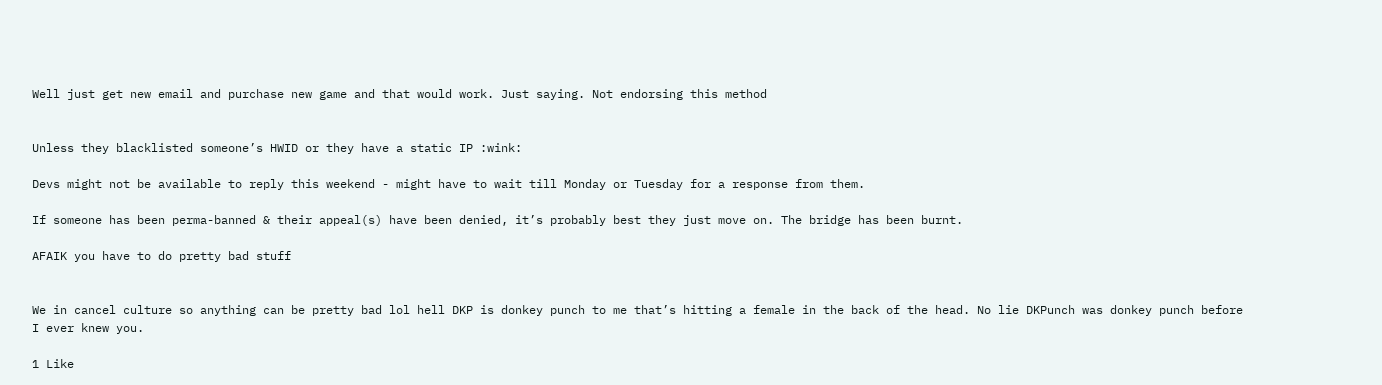Well just get new email and purchase new game and that would work. Just saying. Not endorsing this method


Unless they blacklisted someone’s HWID or they have a static IP :wink:

Devs might not be available to reply this weekend - might have to wait till Monday or Tuesday for a response from them.

If someone has been perma-banned & their appeal(s) have been denied, it’s probably best they just move on. The bridge has been burnt.

AFAIK you have to do pretty bad stuff


We in cancel culture so anything can be pretty bad lol hell DKP is donkey punch to me that’s hitting a female in the back of the head. No lie DKPunch was donkey punch before I ever knew you.

1 Like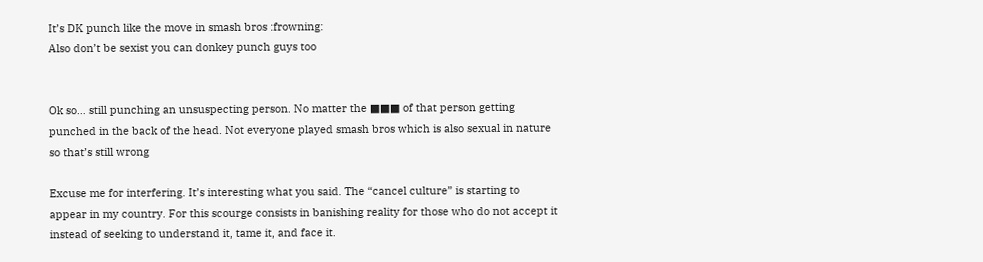It’s DK punch like the move in smash bros :frowning:
Also don’t be sexist you can donkey punch guys too


Ok so… still punching an unsuspecting person. No matter the ■■■ of that person getting punched in the back of the head. Not everyone played smash bros which is also sexual in nature so that’s still wrong

Excuse me for interfering. It’s interesting what you said. The “cancel culture” is starting to appear in my country. For this scourge consists in banishing reality for those who do not accept it instead of seeking to understand it, tame it, and face it.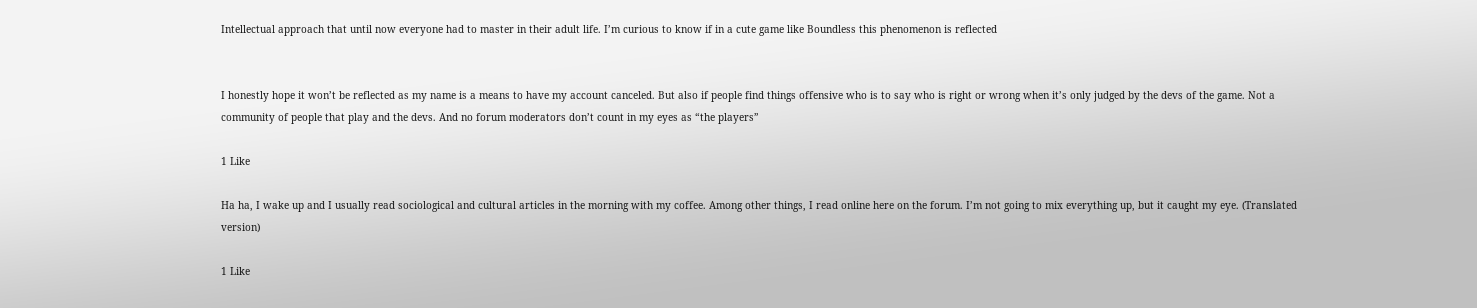Intellectual approach that until now everyone had to master in their adult life. I’m curious to know if in a cute game like Boundless this phenomenon is reflected


I honestly hope it won’t be reflected as my name is a means to have my account canceled. But also if people find things offensive who is to say who is right or wrong when it’s only judged by the devs of the game. Not a community of people that play and the devs. And no forum moderators don’t count in my eyes as “the players”

1 Like

Ha ha, I wake up and I usually read sociological and cultural articles in the morning with my coffee. Among other things, I read online here on the forum. I’m not going to mix everything up, but it caught my eye. (Translated version)

1 Like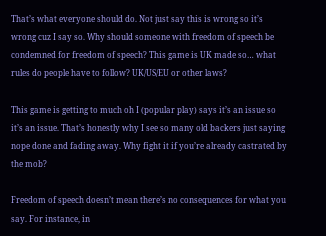That’s what everyone should do. Not just say this is wrong so it’s wrong cuz I say so. Why should someone with freedom of speech be condemned for freedom of speech? This game is UK made so… what rules do people have to follow? UK/US/EU or other laws?

This game is getting to much oh I (popular play) says it’s an issue so it’s an issue. That’s honestly why I see so many old backers just saying nope done and fading away. Why fight it if you’re already castrated by the mob?

Freedom of speech doesn’t mean there’s no consequences for what you say. For instance, in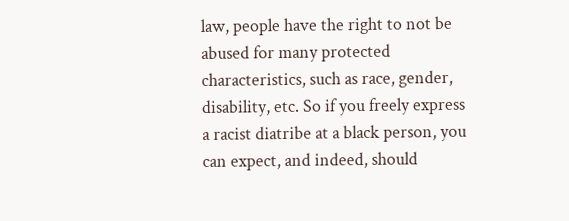law, people have the right to not be abused for many protected characteristics, such as race, gender, disability, etc. So if you freely express a racist diatribe at a black person, you can expect, and indeed, should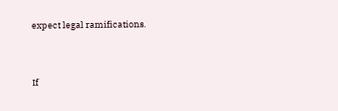expect legal ramifications.


If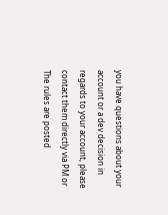you have questions about your account or a dev decision in regards to your account, please contact them directly via PM or The rules are posted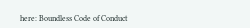here: Boundless Code of Conduct